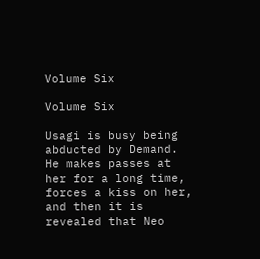Volume Six

Volume Six

Usagi is busy being abducted by Demand. He makes passes at her for a long time, forces a kiss on her, and then it is revealed that Neo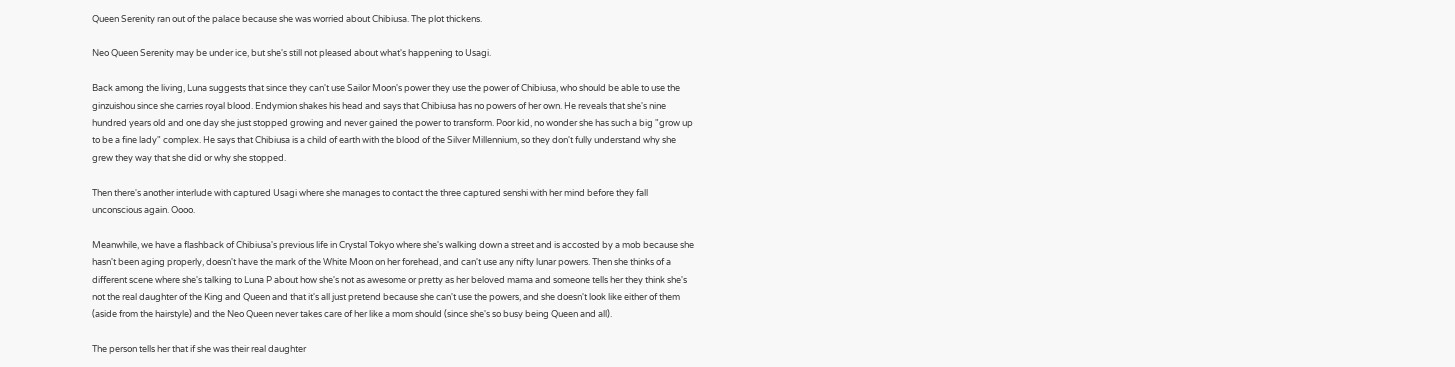Queen Serenity ran out of the palace because she was worried about Chibiusa. The plot thickens.

Neo Queen Serenity may be under ice, but she's still not pleased about what's happening to Usagi.

Back among the living, Luna suggests that since they can't use Sailor Moon's power they use the power of Chibiusa, who should be able to use the ginzuishou since she carries royal blood. Endymion shakes his head and says that Chibiusa has no powers of her own. He reveals that she's nine hundred years old and one day she just stopped growing and never gained the power to transform. Poor kid, no wonder she has such a big "grow up to be a fine lady" complex. He says that Chibiusa is a child of earth with the blood of the Silver Millennium, so they don't fully understand why she grew they way that she did or why she stopped.

Then there's another interlude with captured Usagi where she manages to contact the three captured senshi with her mind before they fall unconscious again. Oooo.

Meanwhile, we have a flashback of Chibiusa's previous life in Crystal Tokyo where she's walking down a street and is accosted by a mob because she hasn't been aging properly, doesn't have the mark of the White Moon on her forehead, and can't use any nifty lunar powers. Then she thinks of a different scene where she's talking to Luna P about how she's not as awesome or pretty as her beloved mama and someone tells her they think she's not the real daughter of the King and Queen and that it's all just pretend because she can't use the powers, and she doesn't look like either of them (aside from the hairstyle) and the Neo Queen never takes care of her like a mom should (since she's so busy being Queen and all).

The person tells her that if she was their real daughter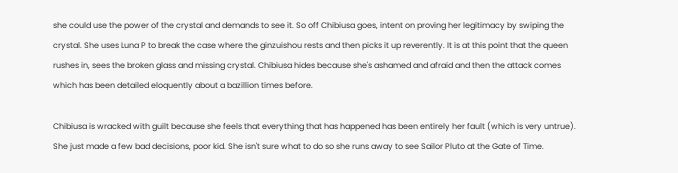she could use the power of the crystal and demands to see it. So off Chibiusa goes, intent on proving her legitimacy by swiping the crystal. She uses Luna P to break the case where the ginzuishou rests and then picks it up reverently. It is at this point that the queen rushes in, sees the broken glass and missing crystal. Chibiusa hides because she's ashamed and afraid and then the attack comes which has been detailed eloquently about a bazillion times before.

Chibiusa is wracked with guilt because she feels that everything that has happened has been entirely her fault (which is very untrue). She just made a few bad decisions, poor kid. She isn't sure what to do so she runs away to see Sailor Pluto at the Gate of Time.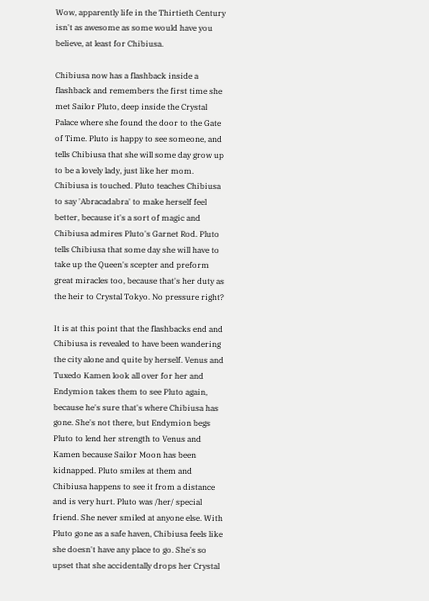Wow, apparently life in the Thirtieth Century isn't as awesome as some would have you believe, at least for Chibiusa.

Chibiusa now has a flashback inside a flashback and remembers the first time she met Sailor Pluto, deep inside the Crystal Palace where she found the door to the Gate of Time. Pluto is happy to see someone, and tells Chibiusa that she will some day grow up to be a lovely lady, just like her mom. Chibiusa is touched. Pluto teaches Chibiusa to say 'Abracadabra' to make herself feel better, because it's a sort of magic and Chibiusa admires Pluto's Garnet Rod. Pluto tells Chibiusa that some day she will have to take up the Queen's scepter and preform great miracles too, because that's her duty as the heir to Crystal Tokyo. No pressure right?

It is at this point that the flashbacks end and Chibiusa is revealed to have been wandering the city alone and quite by herself. Venus and Tuxedo Kamen look all over for her and Endymion takes them to see Pluto again, because he's sure that's where Chibiusa has gone. She's not there, but Endymion begs Pluto to lend her strength to Venus and Kamen because Sailor Moon has been kidnapped. Pluto smiles at them and Chibiusa happens to see it from a distance and is very hurt. Pluto was /her/ special friend. She never smiled at anyone else. With Pluto gone as a safe haven, Chibiusa feels like she doesn't have any place to go. She's so upset that she accidentally drops her Crystal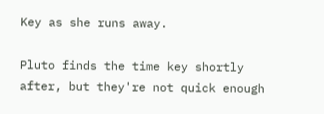Key as she runs away.

Pluto finds the time key shortly after, but they're not quick enough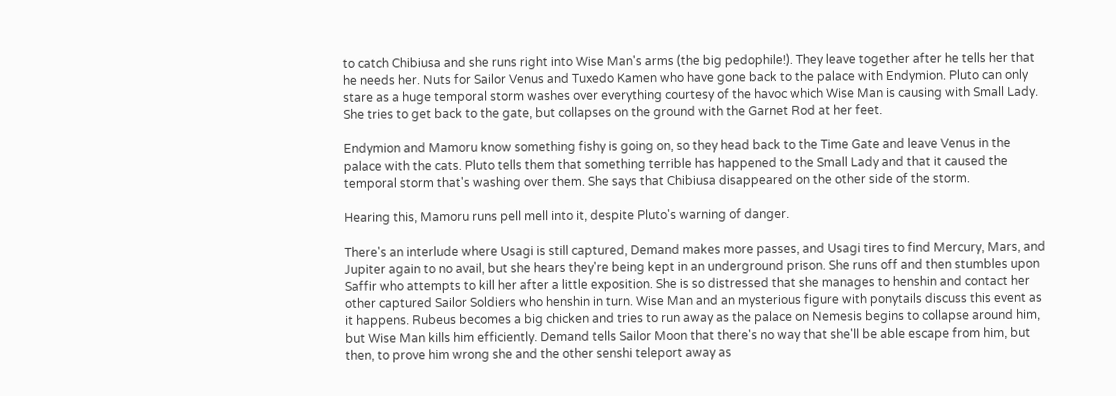to catch Chibiusa and she runs right into Wise Man's arms (the big pedophile!). They leave together after he tells her that he needs her. Nuts for Sailor Venus and Tuxedo Kamen who have gone back to the palace with Endymion. Pluto can only stare as a huge temporal storm washes over everything courtesy of the havoc which Wise Man is causing with Small Lady. She tries to get back to the gate, but collapses on the ground with the Garnet Rod at her feet.

Endymion and Mamoru know something fishy is going on, so they head back to the Time Gate and leave Venus in the palace with the cats. Pluto tells them that something terrible has happened to the Small Lady and that it caused the temporal storm that's washing over them. She says that Chibiusa disappeared on the other side of the storm.

Hearing this, Mamoru runs pell mell into it, despite Pluto's warning of danger.

There's an interlude where Usagi is still captured, Demand makes more passes, and Usagi tires to find Mercury, Mars, and Jupiter again to no avail, but she hears they're being kept in an underground prison. She runs off and then stumbles upon Saffir who attempts to kill her after a little exposition. She is so distressed that she manages to henshin and contact her other captured Sailor Soldiers who henshin in turn. Wise Man and an mysterious figure with ponytails discuss this event as it happens. Rubeus becomes a big chicken and tries to run away as the palace on Nemesis begins to collapse around him, but Wise Man kills him efficiently. Demand tells Sailor Moon that there's no way that she'll be able escape from him, but then, to prove him wrong she and the other senshi teleport away as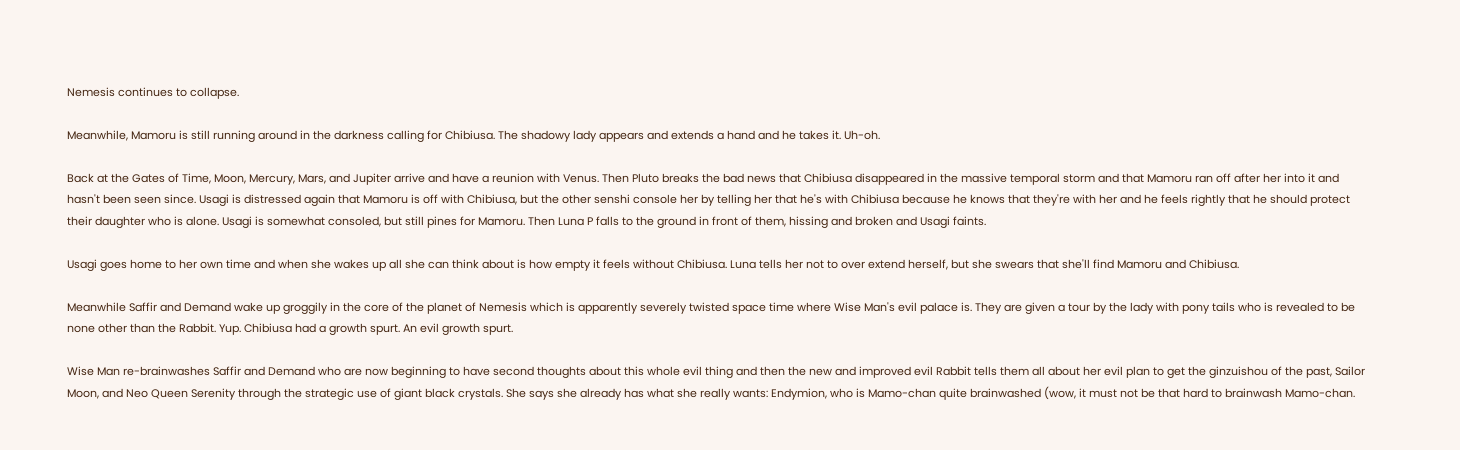Nemesis continues to collapse.

Meanwhile, Mamoru is still running around in the darkness calling for Chibiusa. The shadowy lady appears and extends a hand and he takes it. Uh-oh.

Back at the Gates of Time, Moon, Mercury, Mars, and Jupiter arrive and have a reunion with Venus. Then Pluto breaks the bad news that Chibiusa disappeared in the massive temporal storm and that Mamoru ran off after her into it and hasn't been seen since. Usagi is distressed again that Mamoru is off with Chibiusa, but the other senshi console her by telling her that he's with Chibiusa because he knows that they're with her and he feels rightly that he should protect their daughter who is alone. Usagi is somewhat consoled, but still pines for Mamoru. Then Luna P falls to the ground in front of them, hissing and broken and Usagi faints.

Usagi goes home to her own time and when she wakes up all she can think about is how empty it feels without Chibiusa. Luna tells her not to over extend herself, but she swears that she'll find Mamoru and Chibiusa.

Meanwhile Saffir and Demand wake up groggily in the core of the planet of Nemesis which is apparently severely twisted space time where Wise Man's evil palace is. They are given a tour by the lady with pony tails who is revealed to be none other than the Rabbit. Yup. Chibiusa had a growth spurt. An evil growth spurt.

Wise Man re-brainwashes Saffir and Demand who are now beginning to have second thoughts about this whole evil thing and then the new and improved evil Rabbit tells them all about her evil plan to get the ginzuishou of the past, Sailor Moon, and Neo Queen Serenity through the strategic use of giant black crystals. She says she already has what she really wants: Endymion, who is Mamo-chan quite brainwashed (wow, it must not be that hard to brainwash Mamo-chan.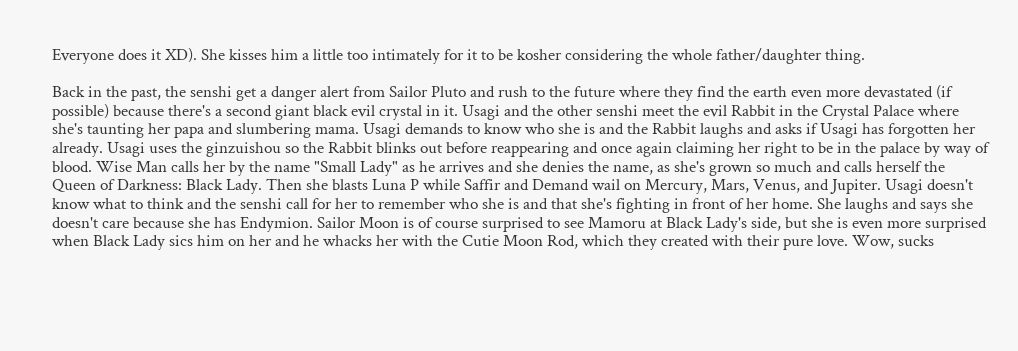Everyone does it XD). She kisses him a little too intimately for it to be kosher considering the whole father/daughter thing.

Back in the past, the senshi get a danger alert from Sailor Pluto and rush to the future where they find the earth even more devastated (if possible) because there's a second giant black evil crystal in it. Usagi and the other senshi meet the evil Rabbit in the Crystal Palace where she's taunting her papa and slumbering mama. Usagi demands to know who she is and the Rabbit laughs and asks if Usagi has forgotten her already. Usagi uses the ginzuishou so the Rabbit blinks out before reappearing and once again claiming her right to be in the palace by way of blood. Wise Man calls her by the name "Small Lady" as he arrives and she denies the name, as she's grown so much and calls herself the Queen of Darkness: Black Lady. Then she blasts Luna P while Saffir and Demand wail on Mercury, Mars, Venus, and Jupiter. Usagi doesn't know what to think and the senshi call for her to remember who she is and that she's fighting in front of her home. She laughs and says she doesn't care because she has Endymion. Sailor Moon is of course surprised to see Mamoru at Black Lady's side, but she is even more surprised when Black Lady sics him on her and he whacks her with the Cutie Moon Rod, which they created with their pure love. Wow, sucks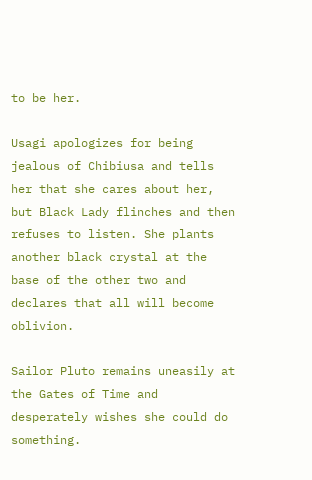to be her.

Usagi apologizes for being jealous of Chibiusa and tells her that she cares about her, but Black Lady flinches and then refuses to listen. She plants another black crystal at the base of the other two and declares that all will become oblivion.

Sailor Pluto remains uneasily at the Gates of Time and desperately wishes she could do something.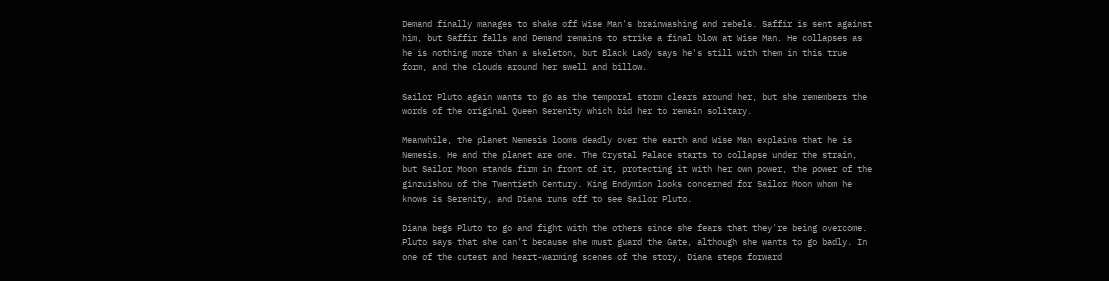Demand finally manages to shake off Wise Man's brainwashing and rebels. Saffir is sent against him, but Saffir falls and Demand remains to strike a final blow at Wise Man. He collapses as he is nothing more than a skeleton, but Black Lady says he's still with them in this true form, and the clouds around her swell and billow.

Sailor Pluto again wants to go as the temporal storm clears around her, but she remembers the words of the original Queen Serenity which bid her to remain solitary.

Meanwhile, the planet Nemesis looms deadly over the earth and Wise Man explains that he is Nemesis. He and the planet are one. The Crystal Palace starts to collapse under the strain, but Sailor Moon stands firm in front of it, protecting it with her own power, the power of the ginzuishou of the Twentieth Century. King Endymion looks concerned for Sailor Moon whom he knows is Serenity, and Diana runs off to see Sailor Pluto.

Diana begs Pluto to go and fight with the others since she fears that they're being overcome. Pluto says that she can't because she must guard the Gate, although she wants to go badly. In one of the cutest and heart-warming scenes of the story, Diana steps forward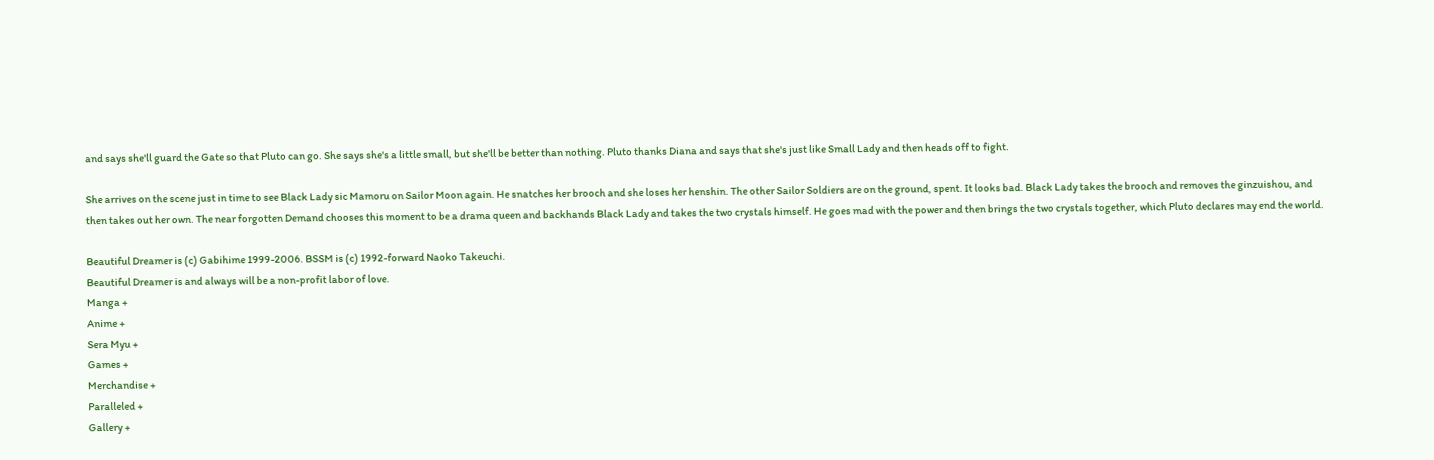and says she'll guard the Gate so that Pluto can go. She says she's a little small, but she'll be better than nothing. Pluto thanks Diana and says that she's just like Small Lady and then heads off to fight.

She arrives on the scene just in time to see Black Lady sic Mamoru on Sailor Moon again. He snatches her brooch and she loses her henshin. The other Sailor Soldiers are on the ground, spent. It looks bad. Black Lady takes the brooch and removes the ginzuishou, and then takes out her own. The near forgotten Demand chooses this moment to be a drama queen and backhands Black Lady and takes the two crystals himself. He goes mad with the power and then brings the two crystals together, which Pluto declares may end the world.

Beautiful Dreamer is (c) Gabihime 1999-2006. BSSM is (c) 1992-forward Naoko Takeuchi.
Beautiful Dreamer is and always will be a non-profit labor of love.
Manga +
Anime +
Sera Myu +
Games +
Merchandise +
Paralleled +
Gallery +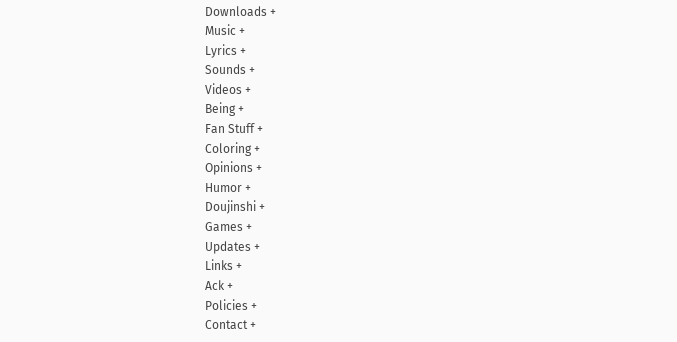Downloads +
Music +
Lyrics +
Sounds +
Videos +
Being +
Fan Stuff +
Coloring +
Opinions +
Humor +
Doujinshi +
Games +
Updates +
Links +
Ack +
Policies +
Contact +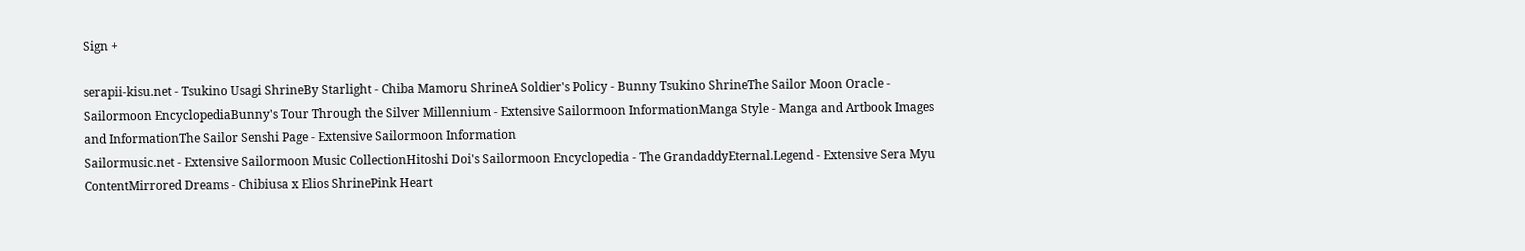Sign +

serapii-kisu.net - Tsukino Usagi ShrineBy Starlight - Chiba Mamoru ShrineA Soldier's Policy - Bunny Tsukino ShrineThe Sailor Moon Oracle - Sailormoon EncyclopediaBunny's Tour Through the Silver Millennium - Extensive Sailormoon InformationManga Style - Manga and Artbook Images and InformationThe Sailor Senshi Page - Extensive Sailormoon Information
Sailormusic.net - Extensive Sailormoon Music CollectionHitoshi Doi's Sailormoon Encyclopedia - The GrandaddyEternal.Legend - Extensive Sera Myu ContentMirrored Dreams - Chibiusa x Elios ShrinePink Heart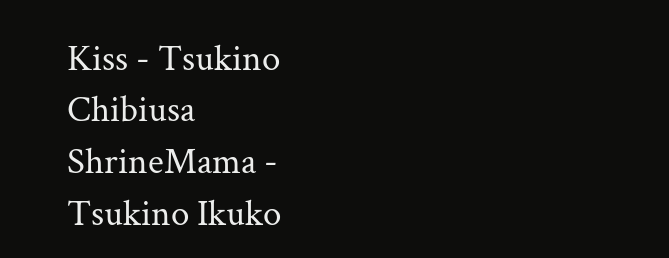Kiss - Tsukino Chibiusa ShrineMama - Tsukino Ikuko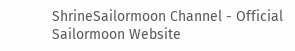ShrineSailormoon Channel - Official Sailormoon Website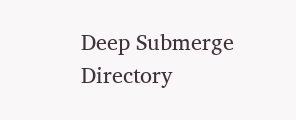Deep Submerge Directory